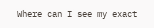Where can I see my exact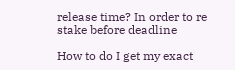release time? In order to re stake before deadline

How to do I get my exact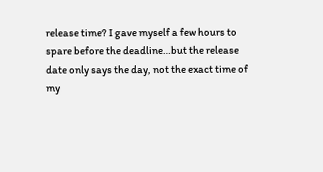release time? I gave myself a few hours to spare before the deadline…but the release date only says the day, not the exact time of my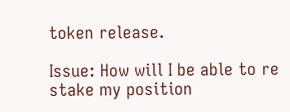token release.

Issue: How will I be able to re stake my position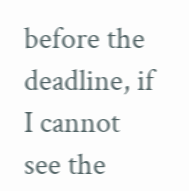before the deadline, if I cannot see the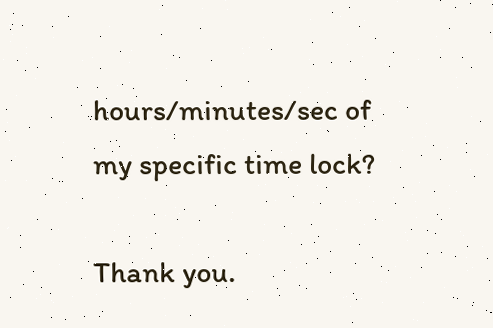hours/minutes/sec of my specific time lock?

Thank you.